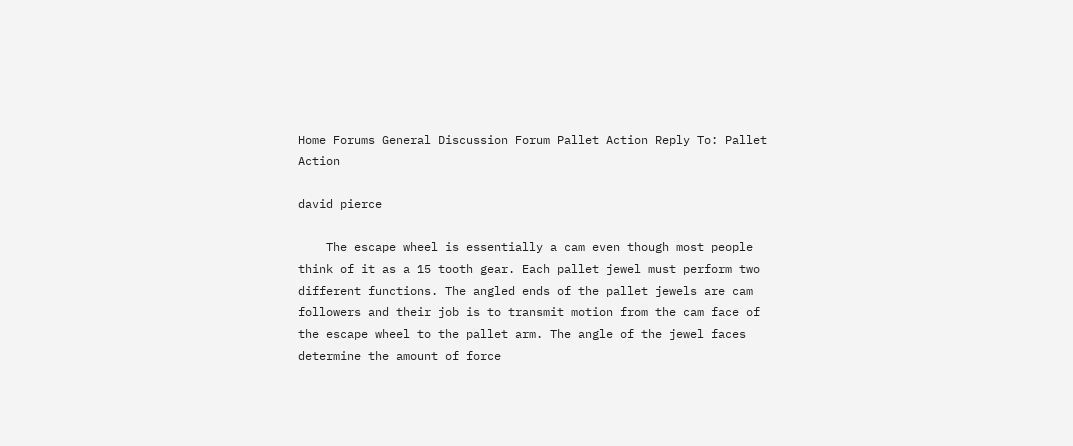Home Forums General Discussion Forum Pallet Action Reply To: Pallet Action

david pierce

    The escape wheel is essentially a cam even though most people think of it as a 15 tooth gear. Each pallet jewel must perform two different functions. The angled ends of the pallet jewels are cam followers and their job is to transmit motion from the cam face of the escape wheel to the pallet arm. The angle of the jewel faces determine the amount of force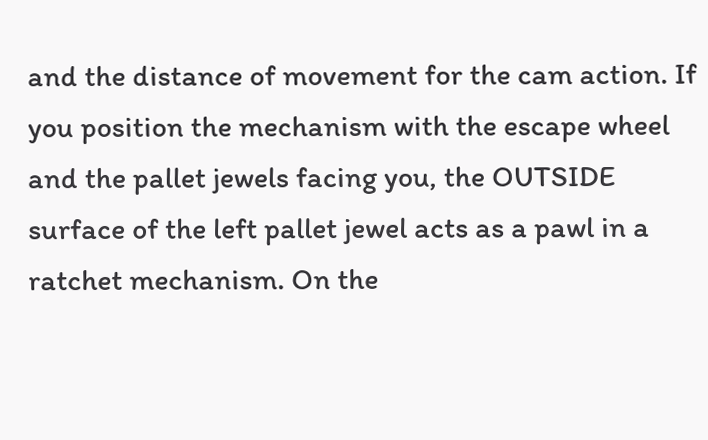and the distance of movement for the cam action. If you position the mechanism with the escape wheel and the pallet jewels facing you, the OUTSIDE surface of the left pallet jewel acts as a pawl in a ratchet mechanism. On the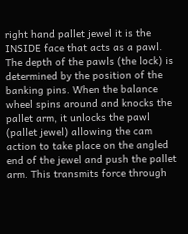right hand pallet jewel it is the INSIDE face that acts as a pawl. The depth of the pawls (the lock) is determined by the position of the banking pins. When the balance wheel spins around and knocks the pallet arm, it unlocks the pawl (pallet jewel) allowing the cam action to take place on the angled end of the jewel and push the pallet arm. This transmits force through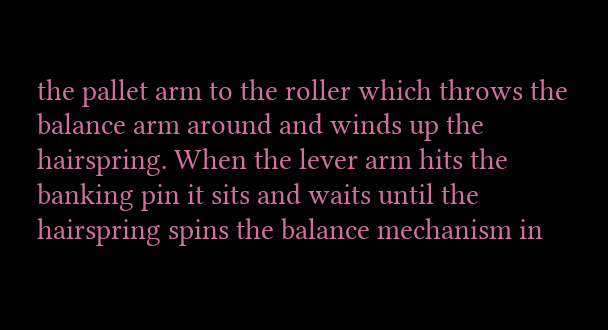the pallet arm to the roller which throws the balance arm around and winds up the hairspring. When the lever arm hits the banking pin it sits and waits until the hairspring spins the balance mechanism in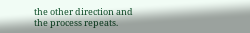the other direction and the process repeats.